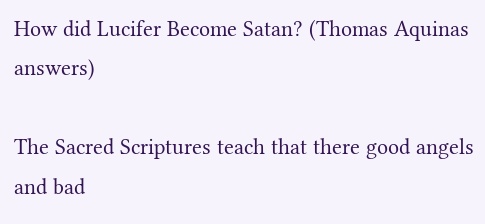How did Lucifer Become Satan? (Thomas Aquinas answers)

The Sacred Scriptures teach that there good angels and bad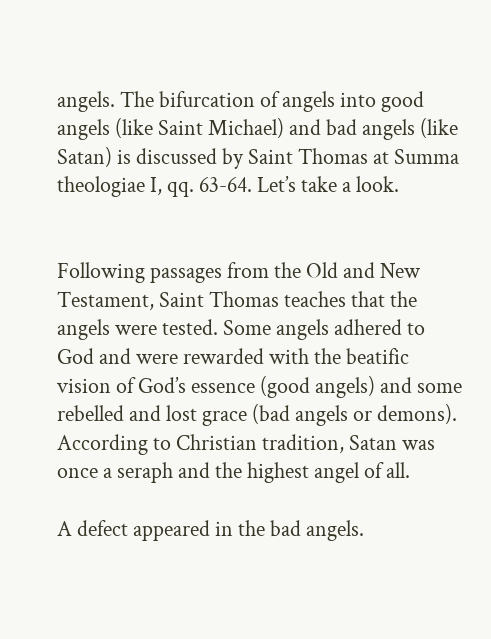angels. The bifurcation of angels into good angels (like Saint Michael) and bad angels (like Satan) is discussed by Saint Thomas at Summa theologiae I, qq. 63-64. Let’s take a look.


Following passages from the Old and New Testament, Saint Thomas teaches that the angels were tested. Some angels adhered to God and were rewarded with the beatific vision of God’s essence (good angels) and some rebelled and lost grace (bad angels or demons). According to Christian tradition, Satan was once a seraph and the highest angel of all.

A defect appeared in the bad angels.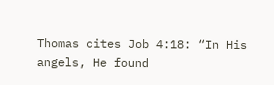Thomas cites Job 4:18: “In His angels, He found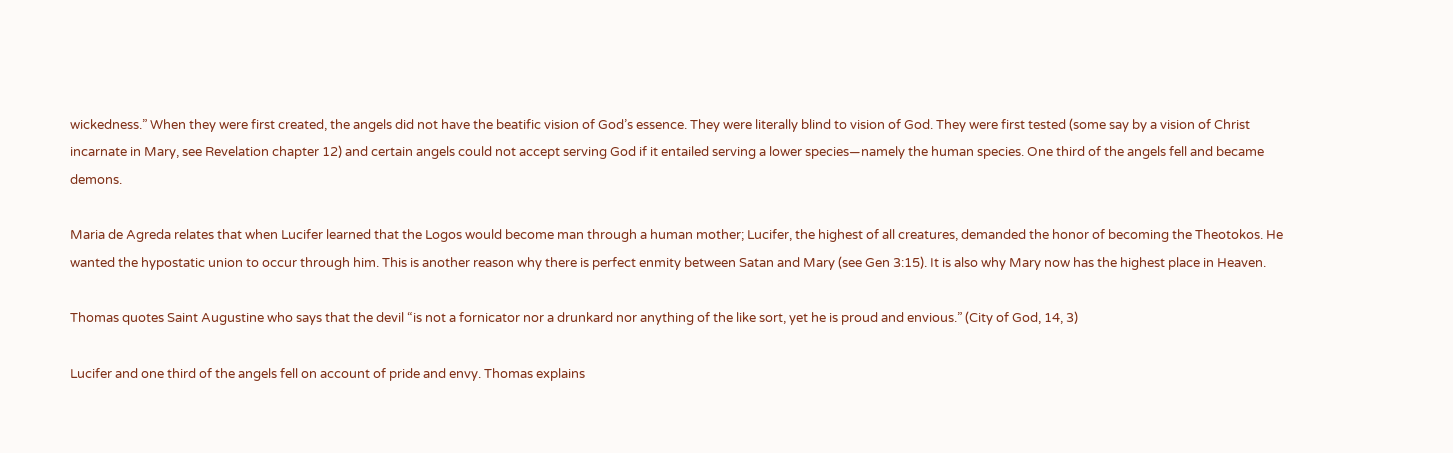wickedness.” When they were first created, the angels did not have the beatific vision of God’s essence. They were literally blind to vision of God. They were first tested (some say by a vision of Christ incarnate in Mary, see Revelation chapter 12) and certain angels could not accept serving God if it entailed serving a lower species—namely the human species. One third of the angels fell and became demons.

Maria de Agreda relates that when Lucifer learned that the Logos would become man through a human mother; Lucifer, the highest of all creatures, demanded the honor of becoming the Theotokos. He wanted the hypostatic union to occur through him. This is another reason why there is perfect enmity between Satan and Mary (see Gen 3:15). It is also why Mary now has the highest place in Heaven.

Thomas quotes Saint Augustine who says that the devil “is not a fornicator nor a drunkard nor anything of the like sort, yet he is proud and envious.” (City of God, 14, 3)

Lucifer and one third of the angels fell on account of pride and envy. Thomas explains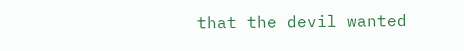that the devil wanted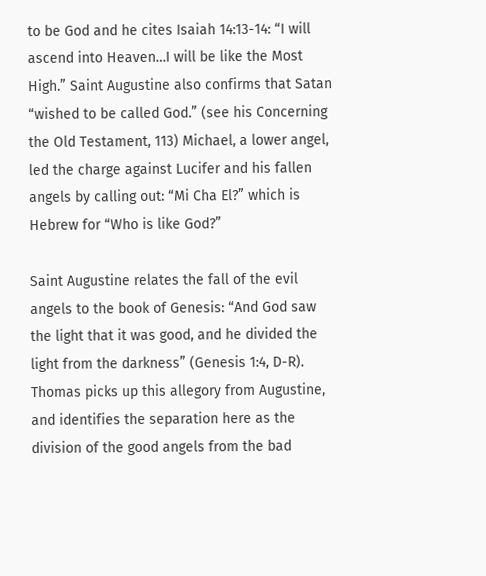to be God and he cites Isaiah 14:13-14: “I will ascend into Heaven…I will be like the Most High.” Saint Augustine also confirms that Satan “wished to be called God.” (see his Concerning the Old Testament, 113) Michael, a lower angel, led the charge against Lucifer and his fallen angels by calling out: “Mi Cha El?” which is Hebrew for “Who is like God?”

Saint Augustine relates the fall of the evil angels to the book of Genesis: “And God saw the light that it was good, and he divided the light from the darkness” (Genesis 1:4, D-R). Thomas picks up this allegory from Augustine, and identifies the separation here as the division of the good angels from the bad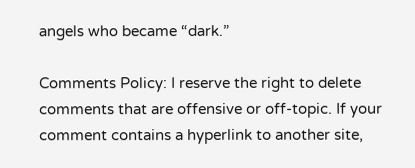angels who became “dark.”

Comments Policy: I reserve the right to delete comments that are offensive or off-topic. If your comment contains a hyperlink to another site,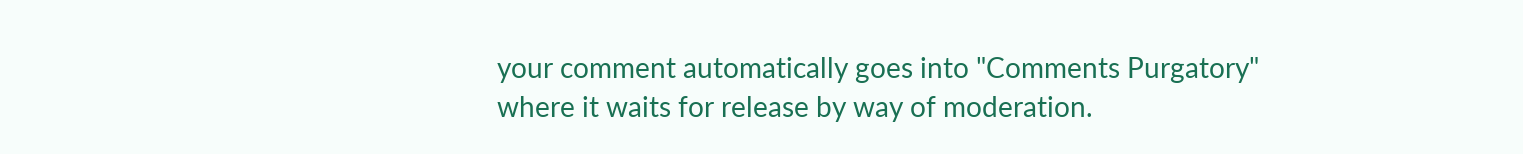your comment automatically goes into "Comments Purgatory" where it waits for release by way of moderation.